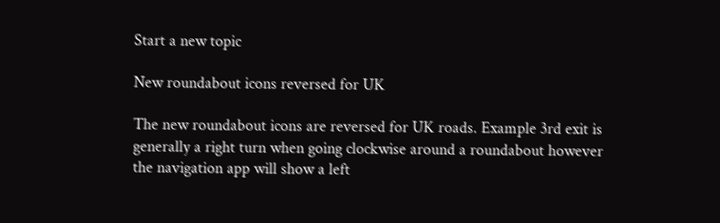Start a new topic

New roundabout icons reversed for UK

The new roundabout icons are reversed for UK roads. Example 3rd exit is generally a right turn when going clockwise around a roundabout however the navigation app will show a left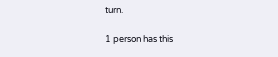turn.

1 person has this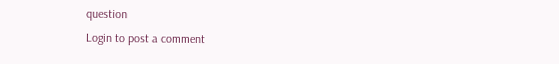question
Login to post a comment